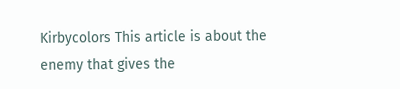Kirbycolors This article is about the enemy that gives the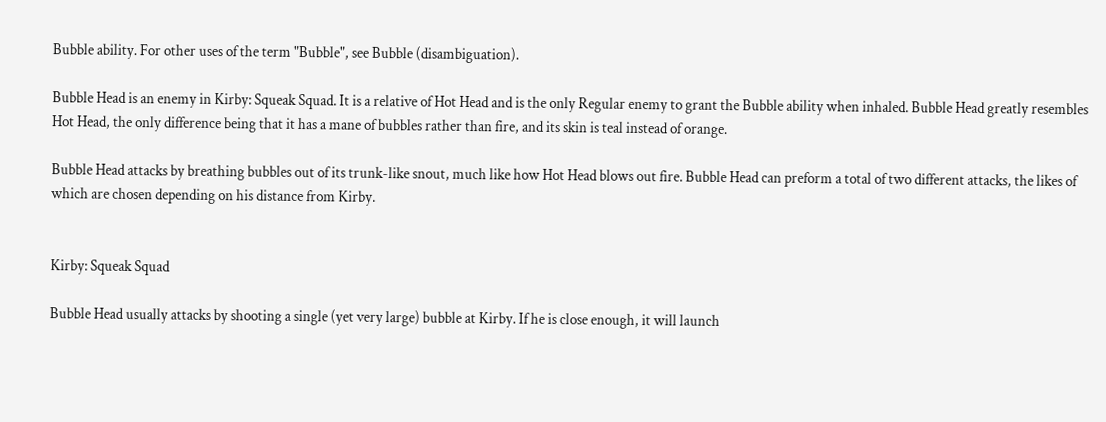Bubble ability. For other uses of the term "Bubble", see Bubble (disambiguation).

Bubble Head is an enemy in Kirby: Squeak Squad. It is a relative of Hot Head and is the only Regular enemy to grant the Bubble ability when inhaled. Bubble Head greatly resembles Hot Head, the only difference being that it has a mane of bubbles rather than fire, and its skin is teal instead of orange.

Bubble Head attacks by breathing bubbles out of its trunk-like snout, much like how Hot Head blows out fire. Bubble Head can preform a total of two different attacks, the likes of which are chosen depending on his distance from Kirby.


Kirby: Squeak Squad

Bubble Head usually attacks by shooting a single (yet very large) bubble at Kirby. If he is close enough, it will launch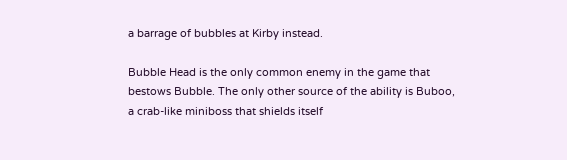a barrage of bubbles at Kirby instead.

Bubble Head is the only common enemy in the game that bestows Bubble. The only other source of the ability is Buboo, a crab-like miniboss that shields itself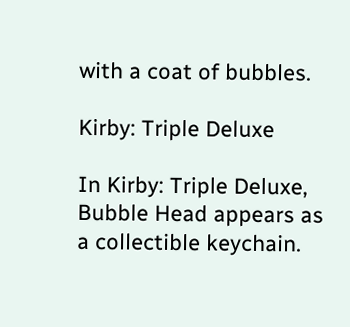with a coat of bubbles.

Kirby: Triple Deluxe

In Kirby: Triple Deluxe, Bubble Head appears as a collectible keychain.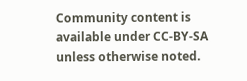Community content is available under CC-BY-SA unless otherwise noted.